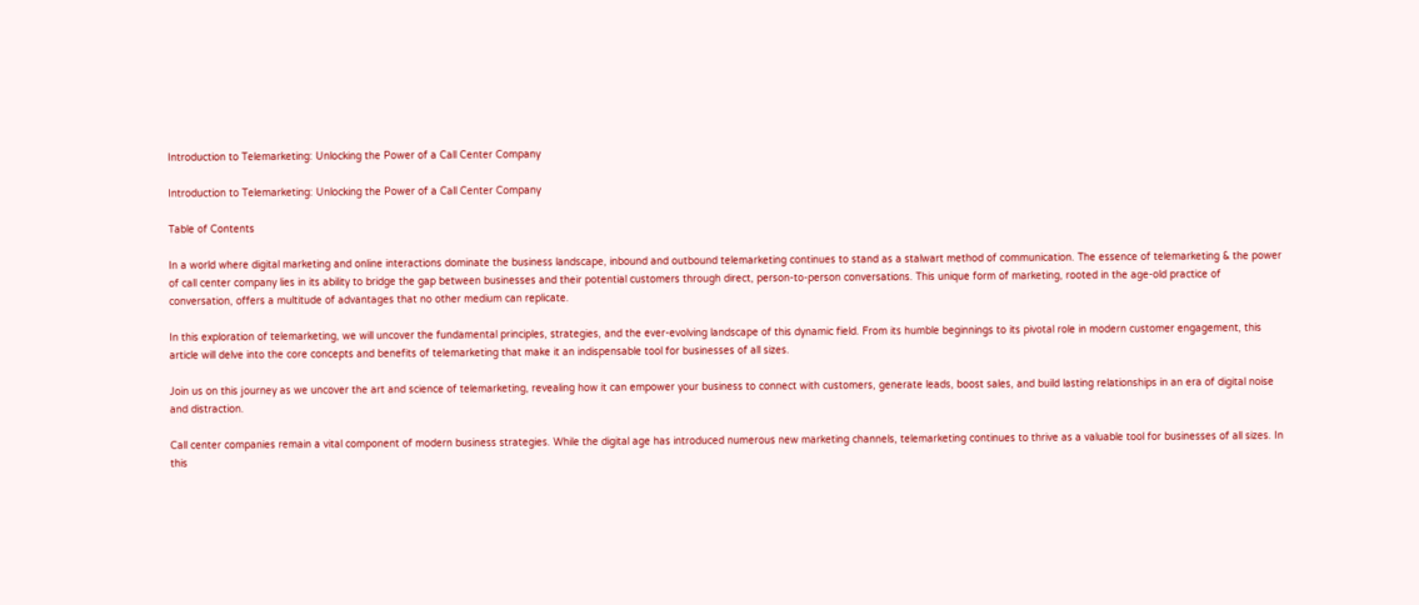Introduction to Telemarketing: Unlocking the Power of a Call Center Company

Introduction to Telemarketing: Unlocking the Power of a Call Center Company

Table of Contents

In a world where digital marketing and online interactions dominate the business landscape, inbound and outbound telemarketing continues to stand as a stalwart method of communication. The essence of telemarketing & the power of call center company lies in its ability to bridge the gap between businesses and their potential customers through direct, person-to-person conversations. This unique form of marketing, rooted in the age-old practice of conversation, offers a multitude of advantages that no other medium can replicate.

In this exploration of telemarketing, we will uncover the fundamental principles, strategies, and the ever-evolving landscape of this dynamic field. From its humble beginnings to its pivotal role in modern customer engagement, this article will delve into the core concepts and benefits of telemarketing that make it an indispensable tool for businesses of all sizes.

Join us on this journey as we uncover the art and science of telemarketing, revealing how it can empower your business to connect with customers, generate leads, boost sales, and build lasting relationships in an era of digital noise and distraction.

Call center companies remain a vital component of modern business strategies. While the digital age has introduced numerous new marketing channels, telemarketing continues to thrive as a valuable tool for businesses of all sizes. In this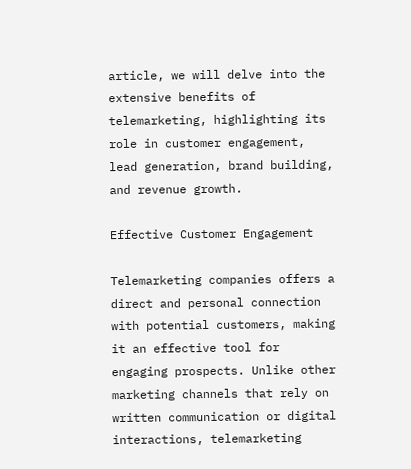article, we will delve into the extensive benefits of telemarketing, highlighting its role in customer engagement, lead generation, brand building, and revenue growth.

Effective Customer Engagement

Telemarketing companies offers a direct and personal connection with potential customers, making it an effective tool for engaging prospects. Unlike other marketing channels that rely on written communication or digital interactions, telemarketing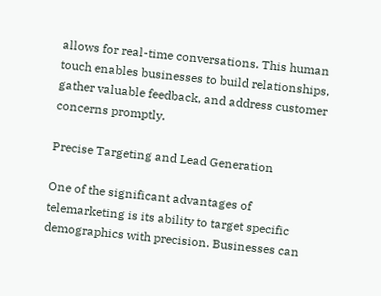allows for real-time conversations. This human touch enables businesses to build relationships, gather valuable feedback, and address customer concerns promptly.

Precise Targeting and Lead Generation

One of the significant advantages of telemarketing is its ability to target specific demographics with precision. Businesses can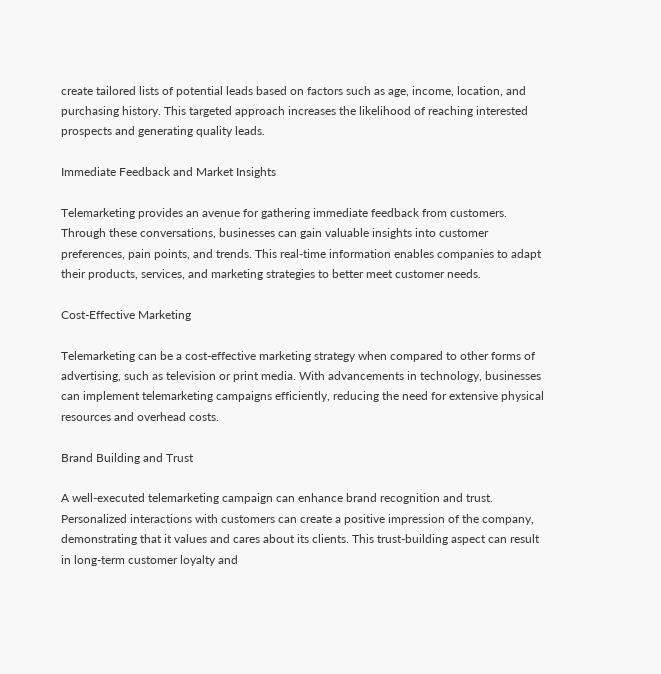create tailored lists of potential leads based on factors such as age, income, location, and purchasing history. This targeted approach increases the likelihood of reaching interested prospects and generating quality leads.

Immediate Feedback and Market Insights

Telemarketing provides an avenue for gathering immediate feedback from customers. Through these conversations, businesses can gain valuable insights into customer preferences, pain points, and trends. This real-time information enables companies to adapt their products, services, and marketing strategies to better meet customer needs.

Cost-Effective Marketing

Telemarketing can be a cost-effective marketing strategy when compared to other forms of advertising, such as television or print media. With advancements in technology, businesses can implement telemarketing campaigns efficiently, reducing the need for extensive physical resources and overhead costs.

Brand Building and Trust

A well-executed telemarketing campaign can enhance brand recognition and trust. Personalized interactions with customers can create a positive impression of the company, demonstrating that it values and cares about its clients. This trust-building aspect can result in long-term customer loyalty and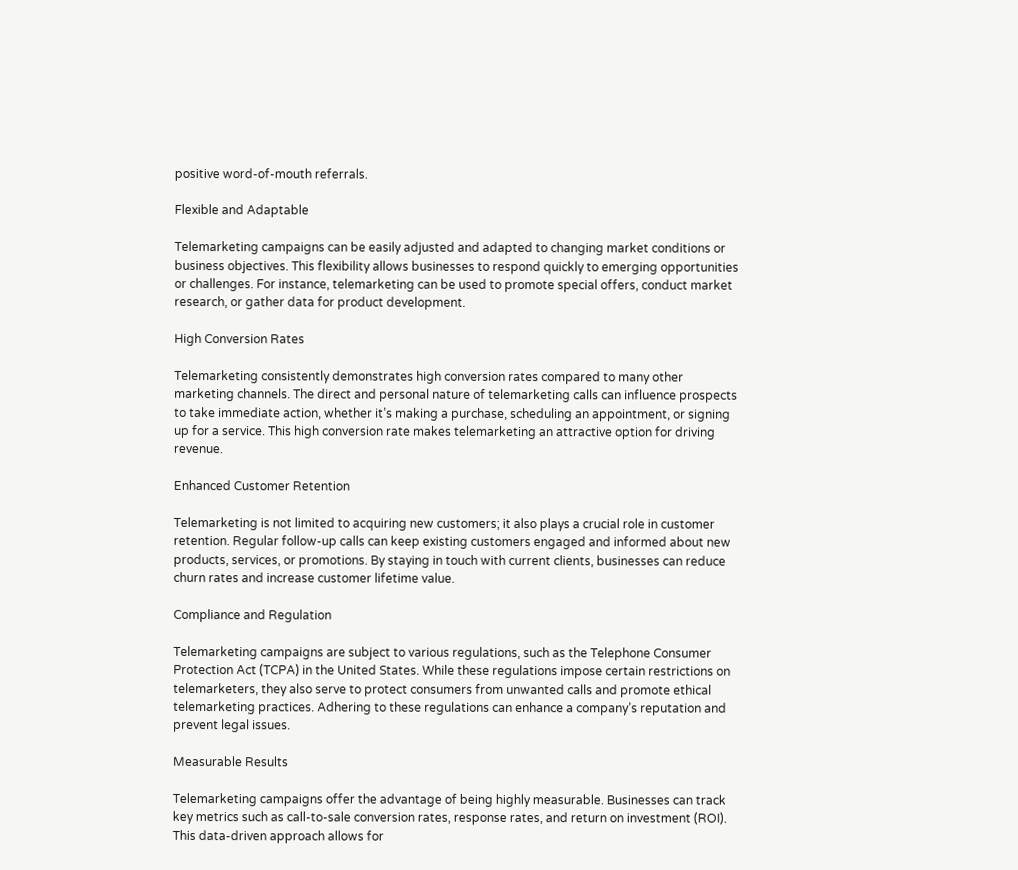positive word-of-mouth referrals.

Flexible and Adaptable

Telemarketing campaigns can be easily adjusted and adapted to changing market conditions or business objectives. This flexibility allows businesses to respond quickly to emerging opportunities or challenges. For instance, telemarketing can be used to promote special offers, conduct market research, or gather data for product development.

High Conversion Rates

Telemarketing consistently demonstrates high conversion rates compared to many other marketing channels. The direct and personal nature of telemarketing calls can influence prospects to take immediate action, whether it’s making a purchase, scheduling an appointment, or signing up for a service. This high conversion rate makes telemarketing an attractive option for driving revenue.

Enhanced Customer Retention

Telemarketing is not limited to acquiring new customers; it also plays a crucial role in customer retention. Regular follow-up calls can keep existing customers engaged and informed about new products, services, or promotions. By staying in touch with current clients, businesses can reduce churn rates and increase customer lifetime value.

Compliance and Regulation

Telemarketing campaigns are subject to various regulations, such as the Telephone Consumer Protection Act (TCPA) in the United States. While these regulations impose certain restrictions on telemarketers, they also serve to protect consumers from unwanted calls and promote ethical telemarketing practices. Adhering to these regulations can enhance a company’s reputation and prevent legal issues.

Measurable Results

Telemarketing campaigns offer the advantage of being highly measurable. Businesses can track key metrics such as call-to-sale conversion rates, response rates, and return on investment (ROI). This data-driven approach allows for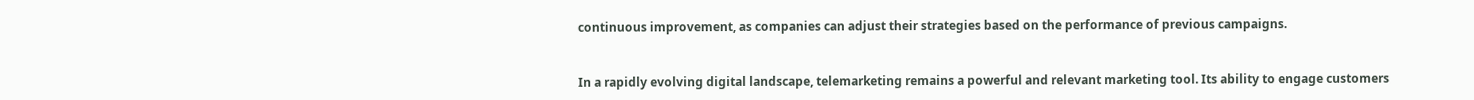continuous improvement, as companies can adjust their strategies based on the performance of previous campaigns.


In a rapidly evolving digital landscape, telemarketing remains a powerful and relevant marketing tool. Its ability to engage customers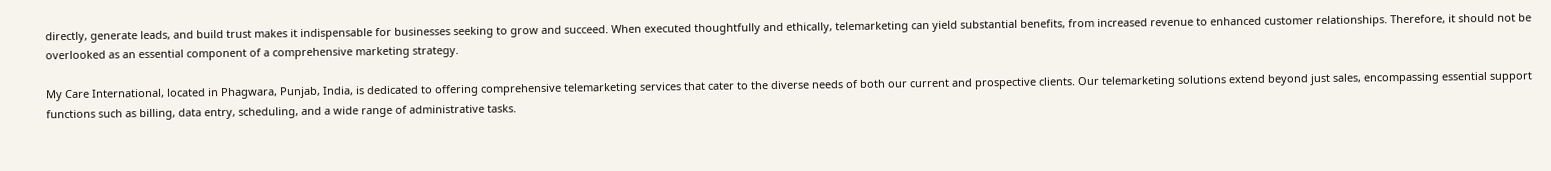directly, generate leads, and build trust makes it indispensable for businesses seeking to grow and succeed. When executed thoughtfully and ethically, telemarketing can yield substantial benefits, from increased revenue to enhanced customer relationships. Therefore, it should not be overlooked as an essential component of a comprehensive marketing strategy.

My Care International, located in Phagwara, Punjab, India, is dedicated to offering comprehensive telemarketing services that cater to the diverse needs of both our current and prospective clients. Our telemarketing solutions extend beyond just sales, encompassing essential support functions such as billing, data entry, scheduling, and a wide range of administrative tasks.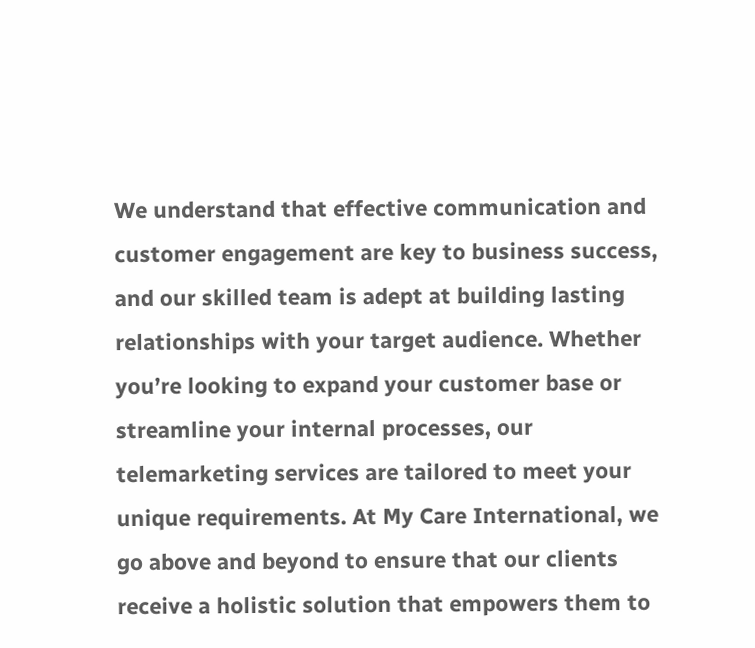We understand that effective communication and customer engagement are key to business success, and our skilled team is adept at building lasting relationships with your target audience. Whether you’re looking to expand your customer base or streamline your internal processes, our telemarketing services are tailored to meet your unique requirements. At My Care International, we go above and beyond to ensure that our clients receive a holistic solution that empowers them to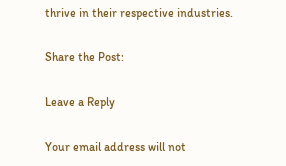thrive in their respective industries.

Share the Post:

Leave a Reply

Your email address will not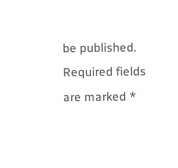be published. Required fields are marked *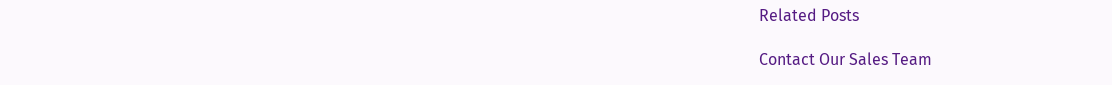Related Posts

Contact Our Sales Team